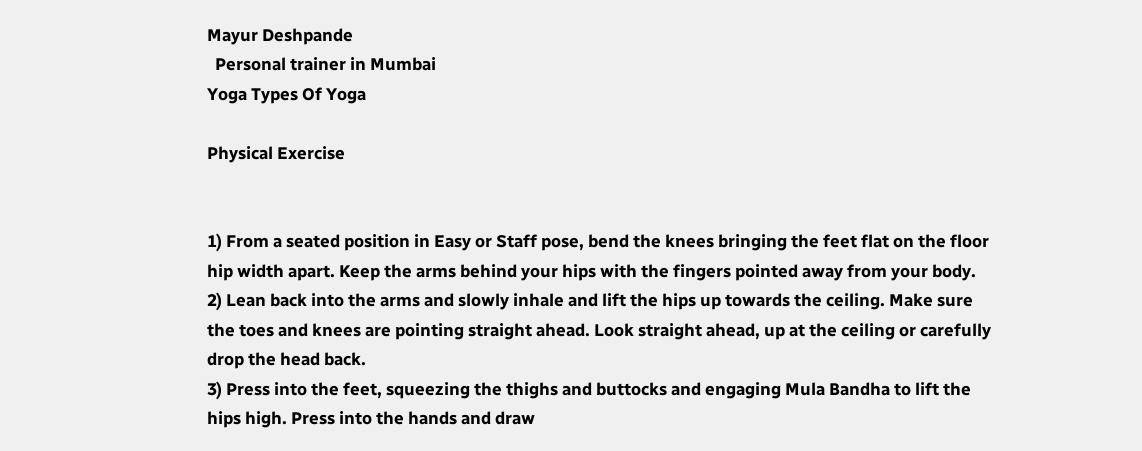Mayur Deshpande
  Personal trainer in Mumbai
Yoga Types Of Yoga

Physical Exercise


1) From a seated position in Easy or Staff pose, bend the knees bringing the feet flat on the floor hip width apart. Keep the arms behind your hips with the fingers pointed away from your body.
2) Lean back into the arms and slowly inhale and lift the hips up towards the ceiling. Make sure the toes and knees are pointing straight ahead. Look straight ahead, up at the ceiling or carefully drop the head back.
3) Press into the feet, squeezing the thighs and buttocks and engaging Mula Bandha to lift the hips high. Press into the hands and draw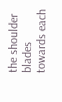the shoulder blades towards each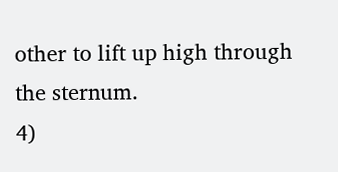other to lift up high through the sternum.
4)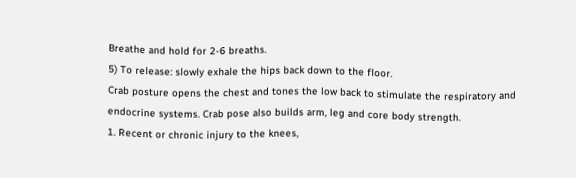Breathe and hold for 2-6 breaths.
5) To release: slowly exhale the hips back down to the floor.
Crab posture opens the chest and tones the low back to stimulate the respiratory and endocrine systems. Crab pose also builds arm, leg and core body strength.
1. Recent or chronic injury to the knees,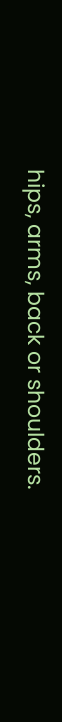hips, arms, back or shoulders.